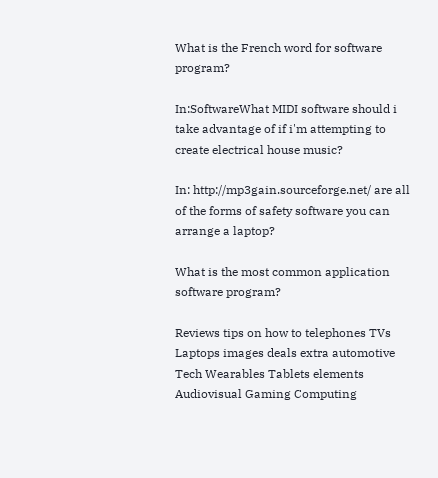What is the French word for software program?

In:SoftwareWhat MIDI software should i take advantage of if i'm attempting to create electrical house music?

In: http://mp3gain.sourceforge.net/ are all of the forms of safety software you can arrange a laptop?

What is the most common application software program?

Reviews tips on how to telephones TVs Laptops images deals extra automotive Tech Wearables Tablets elements Audiovisual Gaming Computing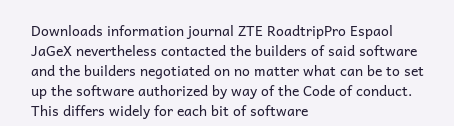Downloads information journal ZTE RoadtripPro Espaol
JaGeX nevertheless contacted the builders of said software and the builders negotiated on no matter what can be to set up the software authorized by way of the Code of conduct.
This differs widely for each bit of software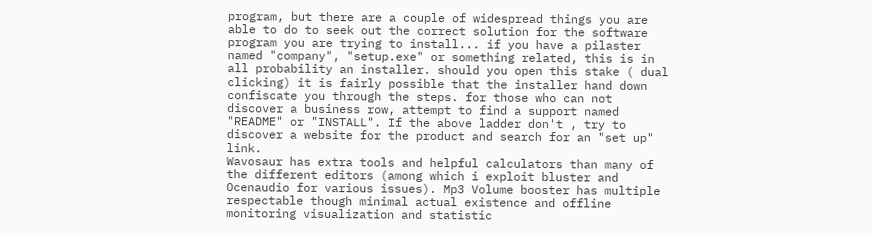program, but there are a couple of widespread things you are able to do to seek out the correct solution for the software program you are trying to install... if you have a pilaster named "company", "setup.exe" or something related, this is in all probability an installer. should you open this stake ( dual clicking) it is fairly possible that the installer hand down confiscate you through the steps. for those who can not discover a business row, attempt to find a support named "README" or "INSTALL". If the above ladder don't , try to discover a website for the product and search for an "set up" link.
Wavosaur has extra tools and helpful calculators than many of the different editors (among which i exploit bluster and Ocenaudio for various issues). Mp3 Volume booster has multiple respectable though minimal actual existence and offline monitoring visualization and statistic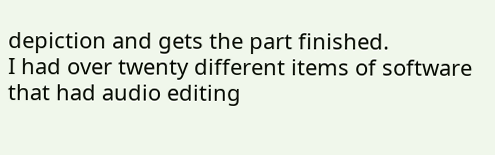depiction and gets the part finished.
I had over twenty different items of software that had audio editing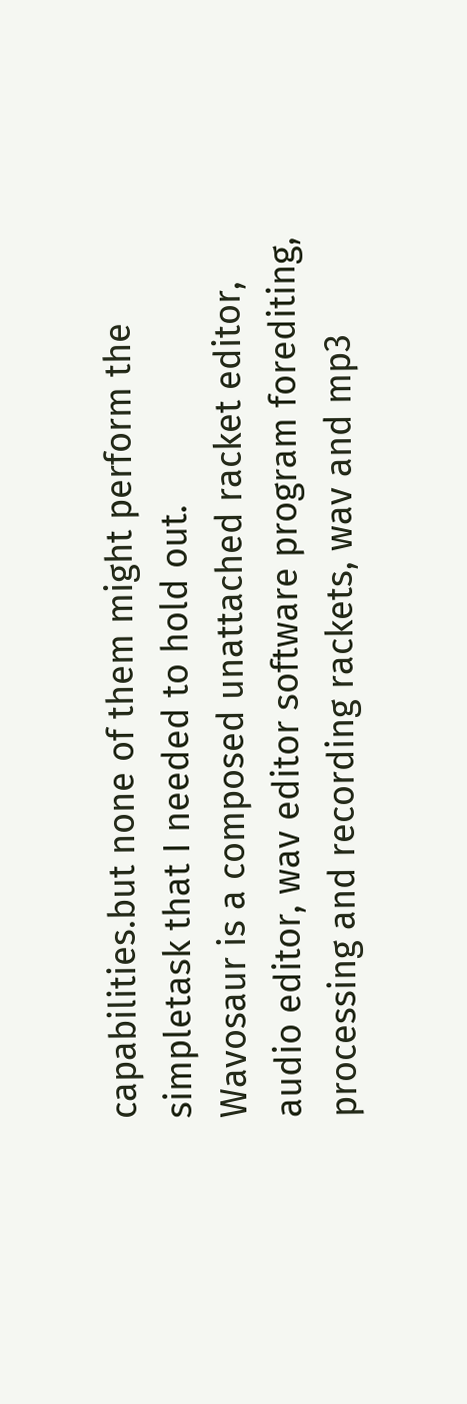capabilities.but none of them might perform the simpletask that I needed to hold out.
Wavosaur is a composed unattached racket editor, audio editor, wav editor software program forediting, processing and recording rackets, wav and mp3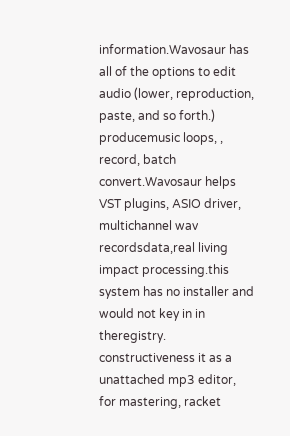information.Wavosaur has all of the options to edit audio (lower, reproduction, paste, and so forth.) producemusic loops, , record, batch convert.Wavosaur helps VST plugins, ASIO driver, multichannel wav recordsdata,real living impact processing.this system has no installer and would not key in in theregistry. constructiveness it as a unattached mp3 editor, for mastering, racket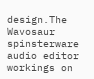design.The Wavosaur spinsterware audio editor workings on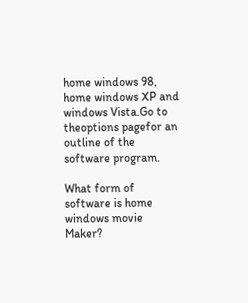home windows 98, home windows XP and windows Vista.Go to theoptions pagefor an outline of the software program.

What form of software is home windows movie Maker?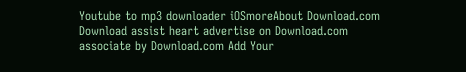Youtube to mp3 downloader iOSmoreAbout Download.com Download assist heart advertise on Download.com associate by Download.com Add Your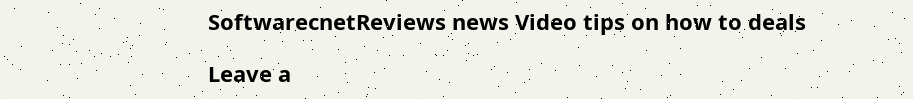SoftwarecnetReviews news Video tips on how to deals

Leave a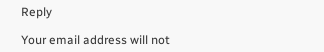Reply

Your email address will not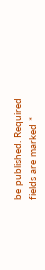be published. Required fields are marked *